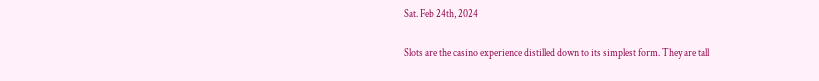Sat. Feb 24th, 2024

Slots are the casino experience distilled down to its simplest form. They are tall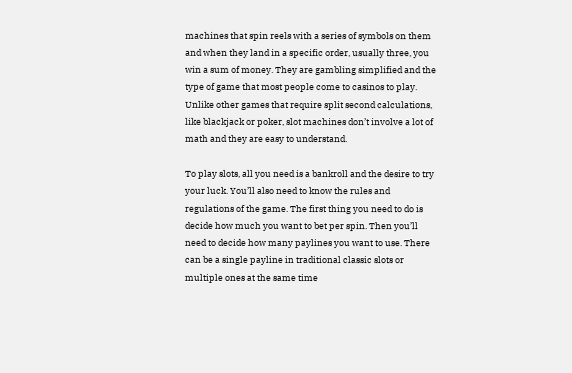machines that spin reels with a series of symbols on them and when they land in a specific order, usually three, you win a sum of money. They are gambling simplified and the type of game that most people come to casinos to play. Unlike other games that require split second calculations, like blackjack or poker, slot machines don’t involve a lot of math and they are easy to understand.

To play slots, all you need is a bankroll and the desire to try your luck. You’ll also need to know the rules and regulations of the game. The first thing you need to do is decide how much you want to bet per spin. Then you’ll need to decide how many paylines you want to use. There can be a single payline in traditional classic slots or multiple ones at the same time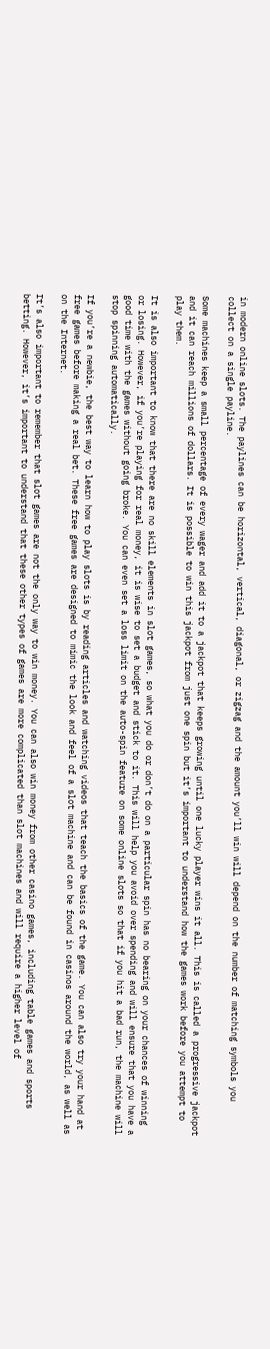in modern online slots. The paylines can be horizontal, vertical, diagonal, or zigzag and the amount you’ll win will depend on the number of matching symbols you collect on a single payline.

Some machines keep a small percentage of every wager and add it to a jackpot that keeps growing until one lucky player wins it all. This is called a progressive jackpot and it can reach millions of dollars. It is possible to win this jackpot from just one spin but it’s important to understand how the games work before you attempt to play them.

It is also important to know that there are no skill elements in slot games, so what you do or don’t do on a particular spin has no bearing on your chances of winning or losing. However, if you’re playing for real money, it is wise to set a budget and stick to it. This will help you avoid over spending and will ensure that you have a good time with the games without going broke. You can even set a loss limit on the auto-spin feature on some online slots so that if you hit a bad run, the machine will stop spinning automatically.

If you’re a newbie, the best way to learn how to play slots is by reading articles and watching videos that teach the basics of the game. You can also try your hand at free games before making a real bet. These free games are designed to mimic the look and feel of a slot machine and can be found in casinos around the world, as well as on the Internet.

It’s also important to remember that slot games are not the only way to win money. You can also win money from other casino games, including table games and sports betting. However, it’s important to understand that these other types of games are more complicated than slot machines and will require a higher level of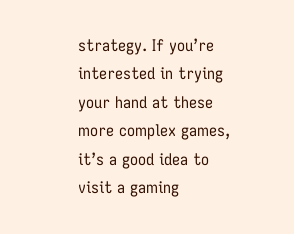strategy. If you’re interested in trying your hand at these more complex games, it’s a good idea to visit a gaming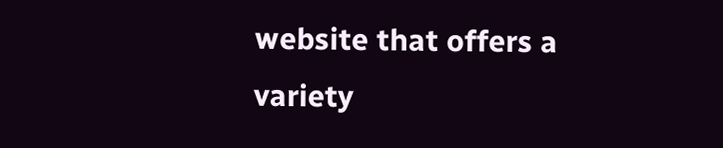website that offers a variety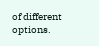of different options.